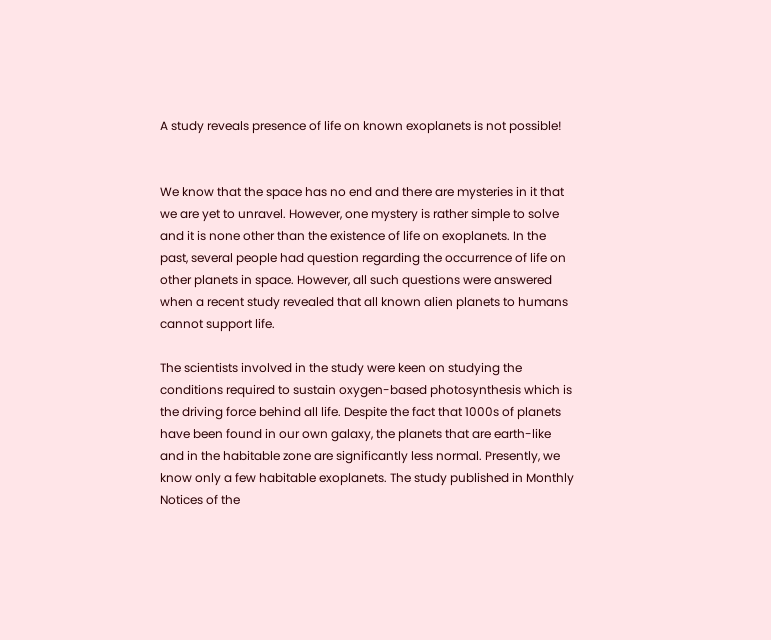A study reveals presence of life on known exoplanets is not possible!


We know that the space has no end and there are mysteries in it that we are yet to unravel. However, one mystery is rather simple to solve and it is none other than the existence of life on exoplanets. In the past, several people had question regarding the occurrence of life on other planets in space. However, all such questions were answered when a recent study revealed that all known alien planets to humans cannot support life.

The scientists involved in the study were keen on studying the conditions required to sustain oxygen-based photosynthesis which is the driving force behind all life. Despite the fact that 1000s of planets have been found in our own galaxy, the planets that are earth-like and in the habitable zone are significantly less normal. Presently, we know only a few habitable exoplanets. The study published in Monthly Notices of the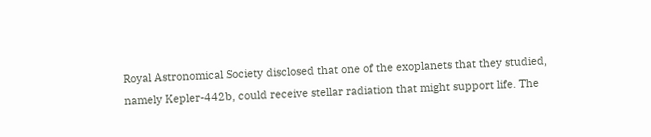Royal Astronomical Society disclosed that one of the exoplanets that they studied, namely Kepler-442b, could receive stellar radiation that might support life. The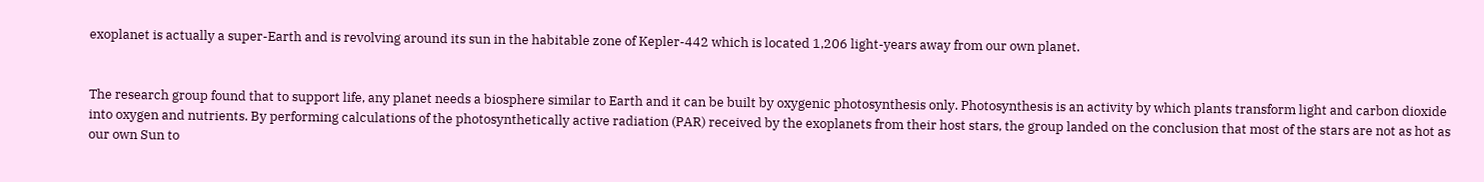exoplanet is actually a super-Earth and is revolving around its sun in the habitable zone of Kepler-442 which is located 1,206 light-years away from our own planet.


The research group found that to support life, any planet needs a biosphere similar to Earth and it can be built by oxygenic photosynthesis only. Photosynthesis is an activity by which plants transform light and carbon dioxide into oxygen and nutrients. By performing calculations of the photosynthetically active radiation (PAR) received by the exoplanets from their host stars, the group landed on the conclusion that most of the stars are not as hot as our own Sun to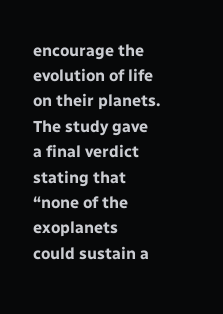encourage the evolution of life on their planets. The study gave a final verdict stating that “none of the exoplanets could sustain a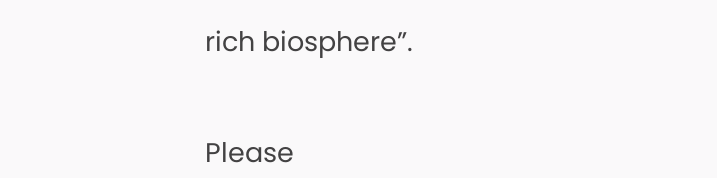rich biosphere”.


Please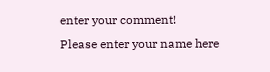enter your comment!
Please enter your name here